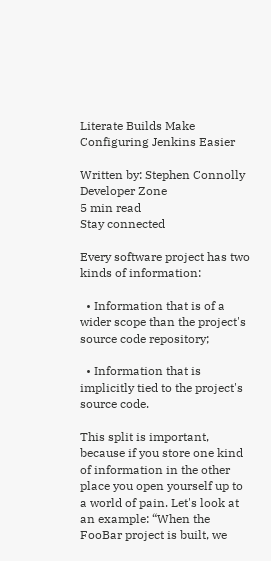Literate Builds Make Configuring Jenkins Easier

Written by: Stephen Connolly
Developer Zone
5 min read
Stay connected

Every software project has two kinds of information:

  • Information that is of a wider scope than the project's source code repository;

  • Information that is implicitly tied to the project's source code.

This split is important, because if you store one kind of information in the other place you open yourself up to a world of pain. Let's look at an example: “When the FooBar project is built, we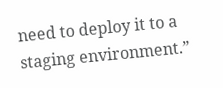need to deploy it to a staging environment.”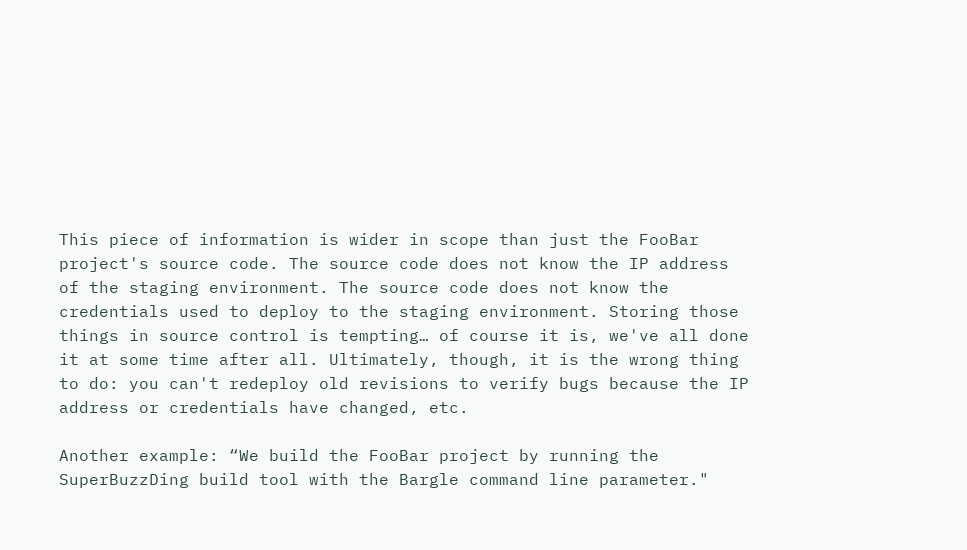This piece of information is wider in scope than just the FooBar project's source code. The source code does not know the IP address of the staging environment. The source code does not know the credentials used to deploy to the staging environment. Storing those things in source control is tempting… of course it is, we've all done it at some time after all. Ultimately, though, it is the wrong thing to do: you can't redeploy old revisions to verify bugs because the IP address or credentials have changed, etc.

Another example: “We build the FooBar project by running the SuperBuzzDing build tool with the Bargle command line parameter."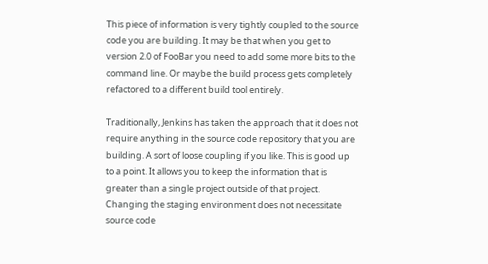This piece of information is very tightly coupled to the source code you are building. It may be that when you get to version 2.0 of FooBar you need to add some more bits to the command line. Or maybe the build process gets completely refactored to a different build tool entirely.

Traditionally, Jenkins has taken the approach that it does not require anything in the source code repository that you are building. A sort of loose coupling if you like. This is good up to a point. It allows you to keep the information that is greater than a single project outside of that project. Changing the staging environment does not necessitate source code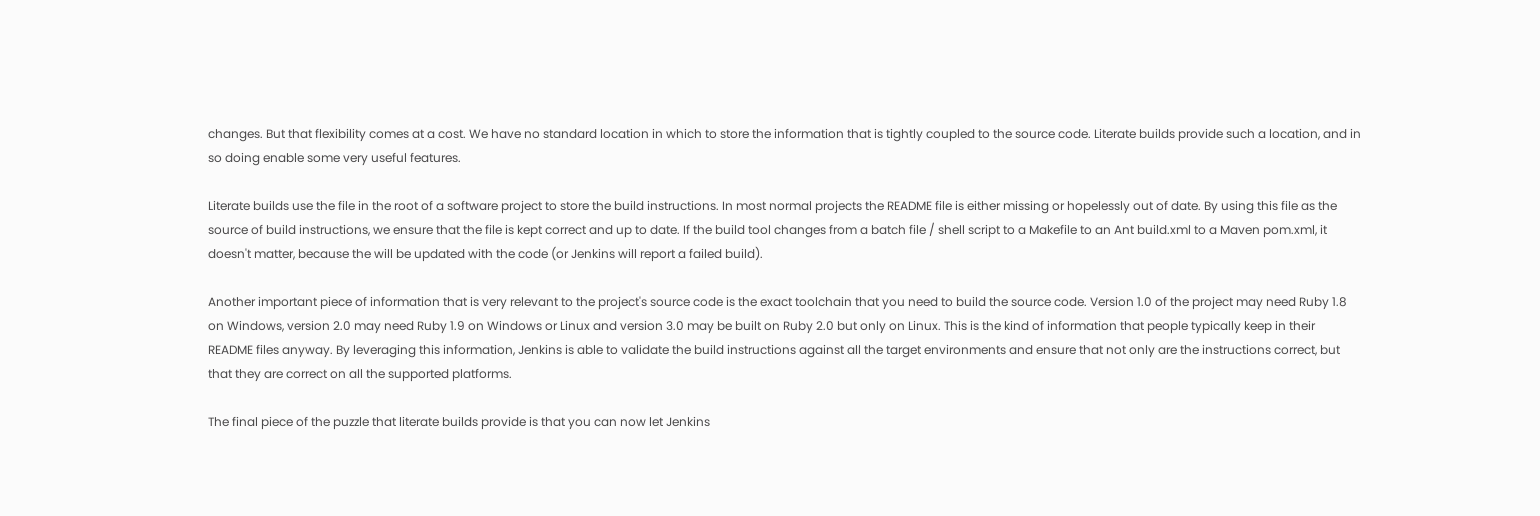changes. But that flexibility comes at a cost. We have no standard location in which to store the information that is tightly coupled to the source code. Literate builds provide such a location, and in so doing enable some very useful features.

Literate builds use the file in the root of a software project to store the build instructions. In most normal projects the README file is either missing or hopelessly out of date. By using this file as the source of build instructions, we ensure that the file is kept correct and up to date. If the build tool changes from a batch file / shell script to a Makefile to an Ant build.xml to a Maven pom.xml, it doesn't matter, because the will be updated with the code (or Jenkins will report a failed build).

Another important piece of information that is very relevant to the project's source code is the exact toolchain that you need to build the source code. Version 1.0 of the project may need Ruby 1.8 on Windows, version 2.0 may need Ruby 1.9 on Windows or Linux and version 3.0 may be built on Ruby 2.0 but only on Linux. This is the kind of information that people typically keep in their README files anyway. By leveraging this information, Jenkins is able to validate the build instructions against all the target environments and ensure that not only are the instructions correct, but that they are correct on all the supported platforms.

The final piece of the puzzle that literate builds provide is that you can now let Jenkins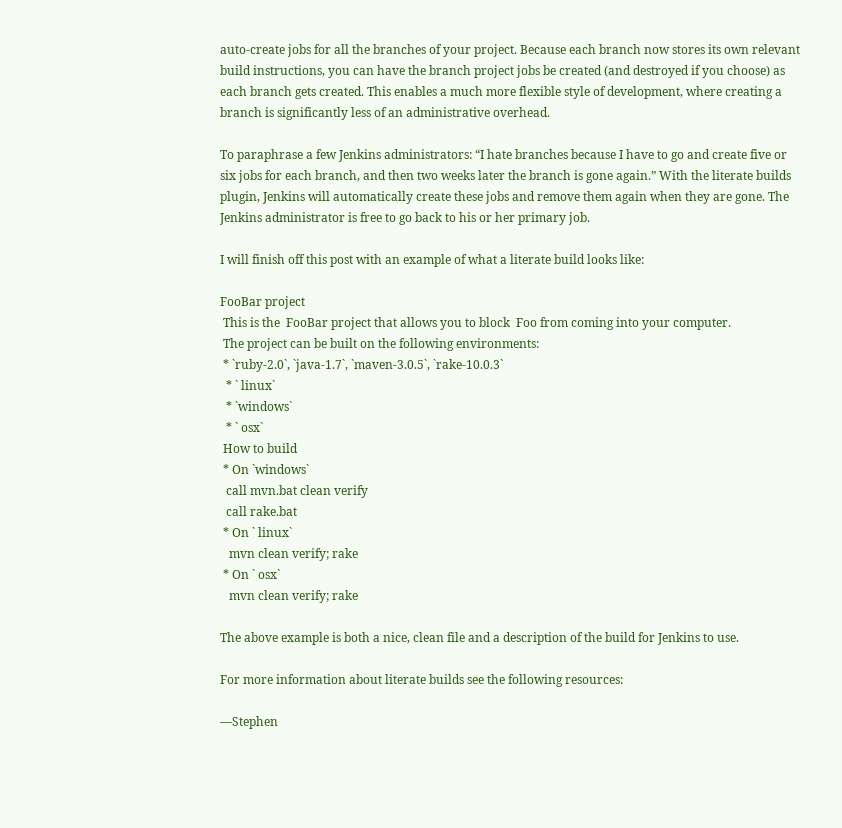auto-create jobs for all the branches of your project. Because each branch now stores its own relevant build instructions, you can have the branch project jobs be created (and destroyed if you choose) as each branch gets created. This enables a much more flexible style of development, where creating a branch is significantly less of an administrative overhead.

To paraphrase a few Jenkins administrators: “I hate branches because I have to go and create five or six jobs for each branch, and then two weeks later the branch is gone again.” With the literate builds plugin, Jenkins will automatically create these jobs and remove them again when they are gone. The Jenkins administrator is free to go back to his or her primary job.

I will finish off this post with an example of what a literate build looks like:

FooBar project
 This is the  FooBar project that allows you to block  Foo from coming into your computer.
 The project can be built on the following environments:
 * `ruby-2.0`, `java-1.7`, `maven-3.0.5`, `rake-10.0.3`
  * ` linux`
  * `windows`
  * ` osx`
 How to build
 * On `windows`
  call mvn.bat clean verify
  call rake.bat
 * On ` linux`
   mvn clean verify; rake
 * On ` osx`
   mvn clean verify; rake

The above example is both a nice, clean file and a description of the build for Jenkins to use.

For more information about literate builds see the following resources:

—Stephen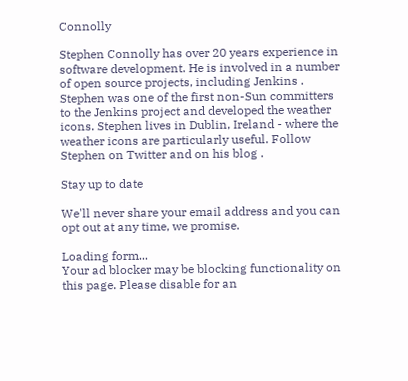Connolly

Stephen Connolly has over 20 years experience in software development. He is involved in a number of open source projects, including Jenkins . Stephen was one of the first non-Sun committers to the Jenkins project and developed the weather icons. Stephen lives in Dublin, Ireland - where the weather icons are particularly useful. Follow Stephen on Twitter and on his blog .

Stay up to date

We'll never share your email address and you can opt out at any time, we promise.

Loading form...
Your ad blocker may be blocking functionality on this page. Please disable for an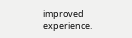improved experience.